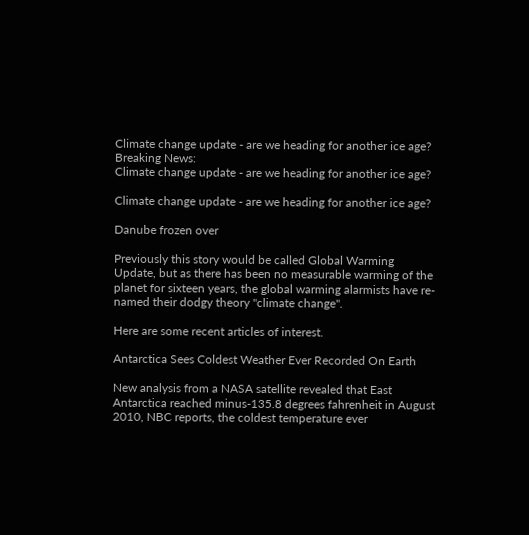Climate change update - are we heading for another ice age?
Breaking News:
Climate change update - are we heading for another ice age?

Climate change update - are we heading for another ice age?

Danube frozen over

Previously this story would be called Global Warming Update, but as there has been no measurable warming of the planet for sixteen years, the global warming alarmists have re-named their dodgy theory "climate change".

Here are some recent articles of interest.

Antarctica Sees Coldest Weather Ever Recorded On Earth

New analysis from a NASA satellite revealed that East Antarctica reached minus-135.8 degrees fahrenheit in August 2010, NBC reports, the coldest temperature ever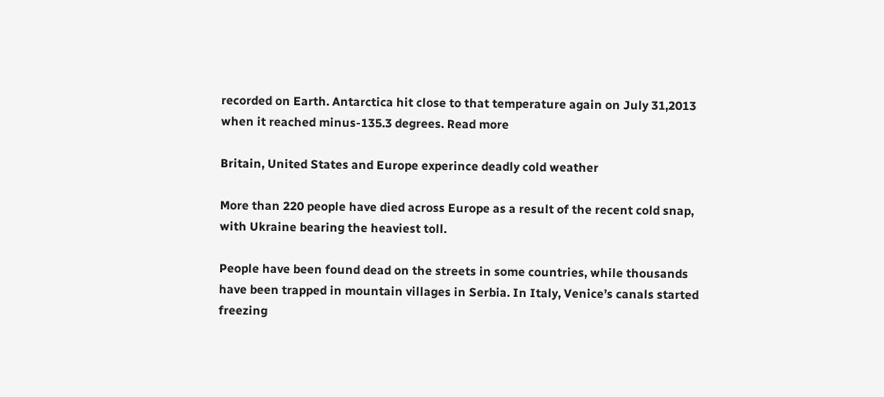recorded on Earth. Antarctica hit close to that temperature again on July 31,2013 when it reached minus-135.3 degrees. Read more

Britain, United States and Europe experince deadly cold weather

More than 220 people have died across Europe as a result of the recent cold snap, with Ukraine bearing the heaviest toll.

People have been found dead on the streets in some countries, while thousands have been trapped in mountain villages in Serbia. In Italy, Venice’s canals started freezing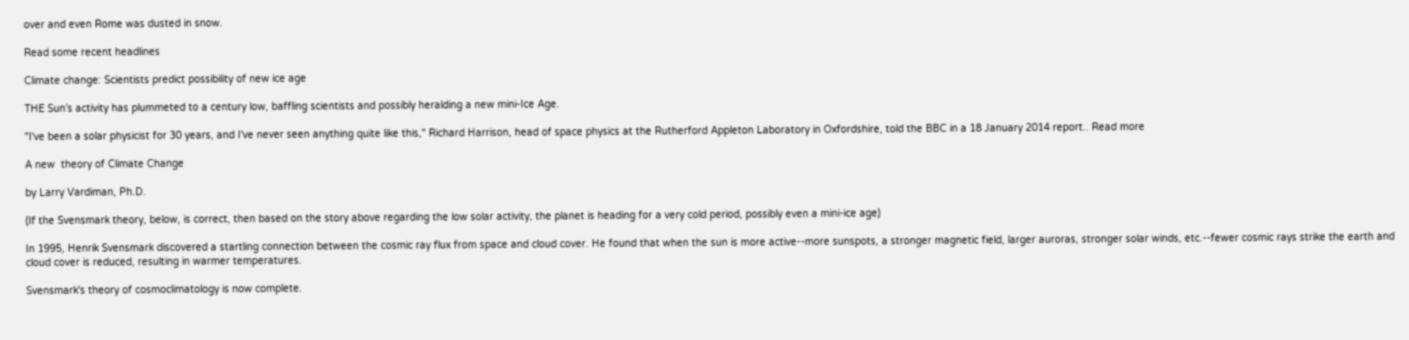over and even Rome was dusted in snow.

Read some recent headlines

Climate change: Scientists predict possibility of new ice age

THE Sun’s activity has plummeted to a century low, baffling scientists and possibly heralding a new mini-Ice Age.

"I've been a solar physicist for 30 years, and I've never seen anything quite like this," Richard Harrison, head of space physics at the Rutherford Appleton Laboratory in Oxfordshire, told the BBC in a 18 January 2014 report.. Read more

A new  theory of Climate Change

by Larry Vardiman, Ph.D.

(If the Svensmark theory, below, is correct, then based on the story above regarding the low solar activity, the planet is heading for a very cold period, possibly even a mini-ice age)

In 1995, Henrik Svensmark discovered a startling connection between the cosmic ray flux from space and cloud cover. He found that when the sun is more active--more sunspots, a stronger magnetic field, larger auroras, stronger solar winds, etc.--fewer cosmic rays strike the earth and cloud cover is reduced, resulting in warmer temperatures.

Svensmark's theory of cosmoclimatology is now complete.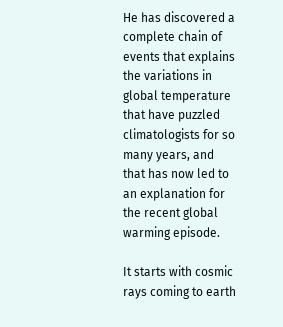He has discovered a complete chain of events that explains the variations in global temperature that have puzzled climatologists for so many years, and that has now led to an explanation for the recent global warming episode.

It starts with cosmic rays coming to earth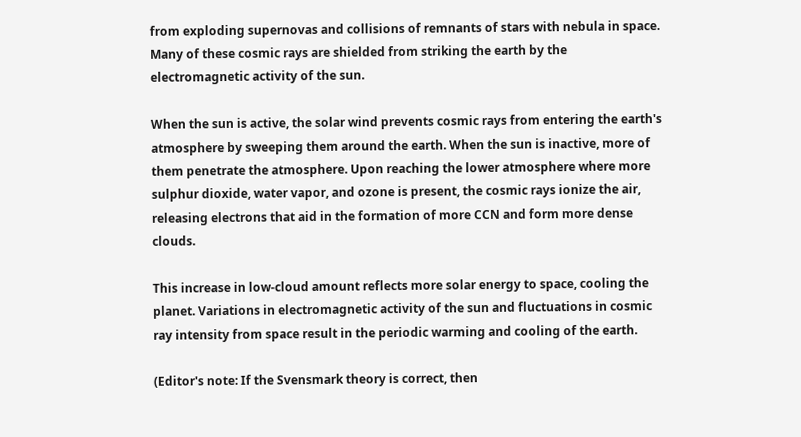from exploding supernovas and collisions of remnants of stars with nebula in space. Many of these cosmic rays are shielded from striking the earth by the electromagnetic activity of the sun.

When the sun is active, the solar wind prevents cosmic rays from entering the earth's atmosphere by sweeping them around the earth. When the sun is inactive, more of them penetrate the atmosphere. Upon reaching the lower atmosphere where more sulphur dioxide, water vapor, and ozone is present, the cosmic rays ionize the air, releasing electrons that aid in the formation of more CCN and form more dense clouds.

This increase in low-cloud amount reflects more solar energy to space, cooling the planet. Variations in electromagnetic activity of the sun and fluctuations in cosmic ray intensity from space result in the periodic warming and cooling of the earth.

(Editor's note: If the Svensmark theory is correct, then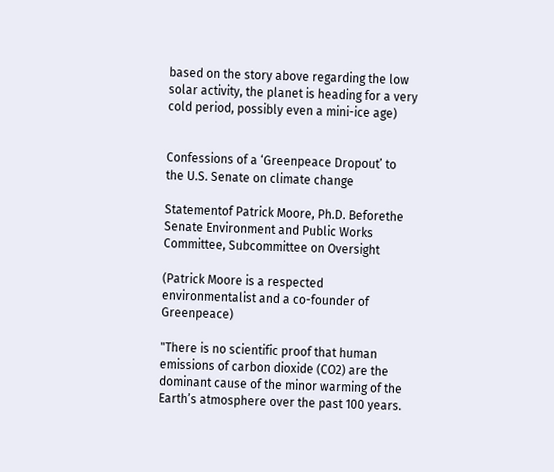based on the story above regarding the low solar activity, the planet is heading for a very cold period, possibly even a mini-ice age)


Confessions of a ‘Greenpeace Dropout’ to the U.S. Senate on climate change

Statementof Patrick Moore, Ph.D. Beforethe Senate Environment and Public Works Committee, Subcommittee on Oversight

(Patrick Moore is a respected environmentalist and a co-founder of Greenpeace)

"There is no scientific proof that human emissions of carbon dioxide (CO2) are the dominant cause of the minor warming of the Earth’s atmosphere over the past 100 years.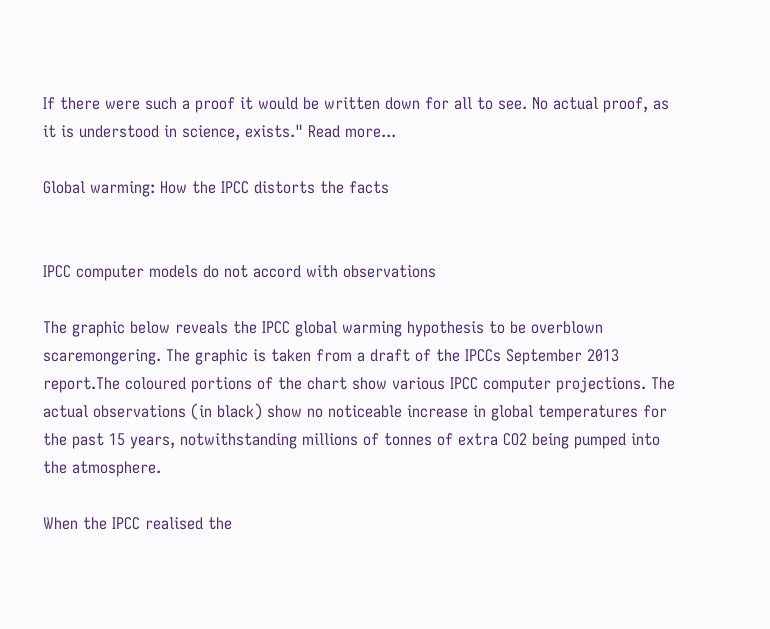If there were such a proof it would be written down for all to see. No actual proof, as it is understood in science, exists." Read more...

Global warming: How the IPCC distorts the facts


IPCC computer models do not accord with observations

The graphic below reveals the IPCC global warming hypothesis to be overblown scaremongering. The graphic is taken from a draft of the IPCCs September 2013 report.The coloured portions of the chart show various IPCC computer projections. The actual observations (in black) show no noticeable increase in global temperatures for the past 15 years, notwithstanding millions of tonnes of extra CO2 being pumped into the atmosphere.

When the IPCC realised the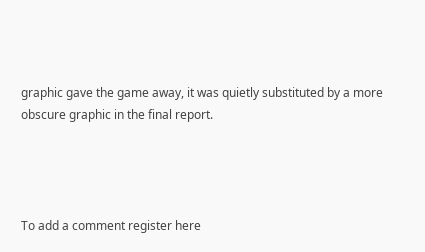graphic gave the game away, it was quietly substituted by a more obscure graphic in the final report.




To add a comment register here